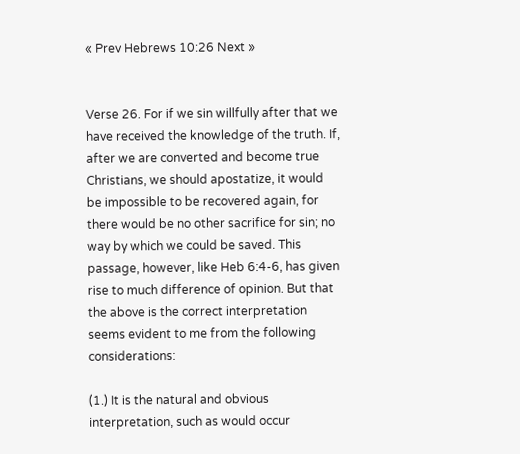« Prev Hebrews 10:26 Next »


Verse 26. For if we sin willfully after that we have received the knowledge of the truth. If, after we are converted and become true Christians, we should apostatize, it would be impossible to be recovered again, for there would be no other sacrifice for sin; no way by which we could be saved. This passage, however, like Heb 6:4-6, has given rise to much difference of opinion. But that the above is the correct interpretation seems evident to me from the following considerations:

(1.) It is the natural and obvious interpretation, such as would occur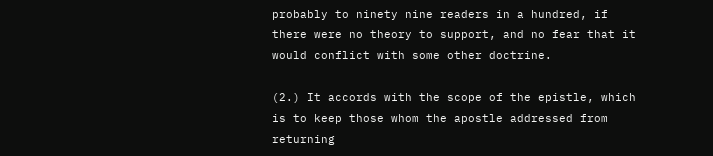probably to ninety nine readers in a hundred, if there were no theory to support, and no fear that it would conflict with some other doctrine.

(2.) It accords with the scope of the epistle, which is to keep those whom the apostle addressed from returning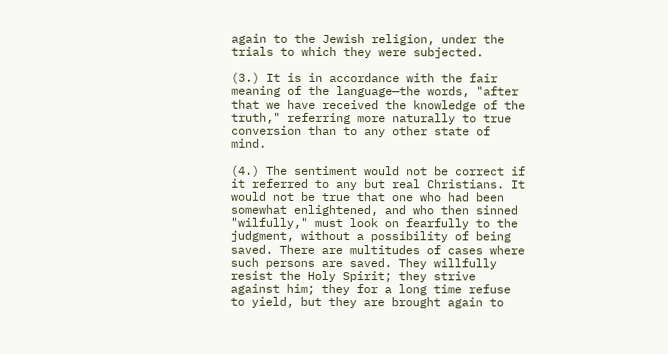again to the Jewish religion, under the trials to which they were subjected.

(3.) It is in accordance with the fair meaning of the language—the words, "after that we have received the knowledge of the truth," referring more naturally to true conversion than to any other state of mind.

(4.) The sentiment would not be correct if it referred to any but real Christians. It would not be true that one who had been somewhat enlightened, and who then sinned "wilfully," must look on fearfully to the judgment, without a possibility of being saved. There are multitudes of cases where such persons are saved. They willfully resist the Holy Spirit; they strive against him; they for a long time refuse to yield, but they are brought again to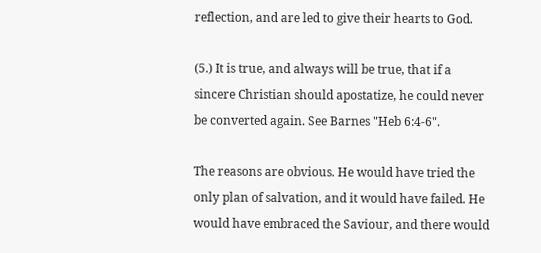reflection, and are led to give their hearts to God.

(5.) It is true, and always will be true, that if a sincere Christian should apostatize, he could never be converted again. See Barnes "Heb 6:4-6".

The reasons are obvious. He would have tried the only plan of salvation, and it would have failed. He would have embraced the Saviour, and there would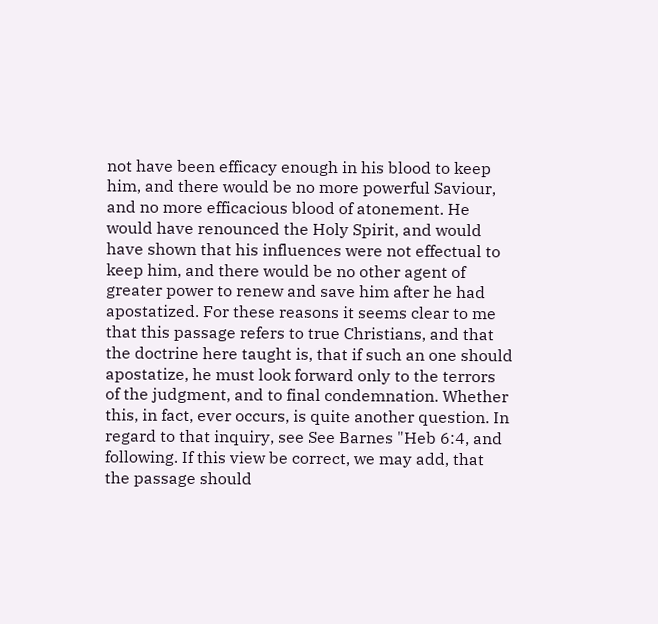not have been efficacy enough in his blood to keep him, and there would be no more powerful Saviour, and no more efficacious blood of atonement. He would have renounced the Holy Spirit, and would have shown that his influences were not effectual to keep him, and there would be no other agent of greater power to renew and save him after he had apostatized. For these reasons it seems clear to me that this passage refers to true Christians, and that the doctrine here taught is, that if such an one should apostatize, he must look forward only to the terrors of the judgment, and to final condemnation. Whether this, in fact, ever occurs, is quite another question. In regard to that inquiry, see See Barnes "Heb 6:4, and following. If this view be correct, we may add, that the passage should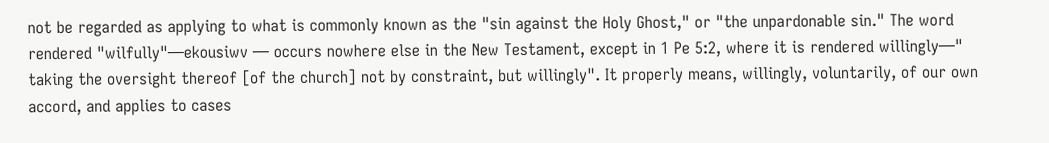not be regarded as applying to what is commonly known as the "sin against the Holy Ghost," or "the unpardonable sin." The word rendered "wilfully"—ekousiwv — occurs nowhere else in the New Testament, except in 1 Pe 5:2, where it is rendered willingly—" taking the oversight thereof [of the church] not by constraint, but willingly". It properly means, willingly, voluntarily, of our own accord, and applies to cases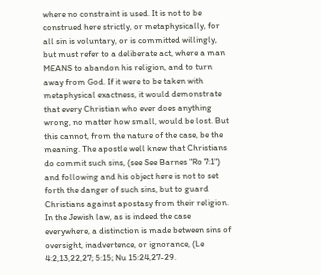where no constraint is used. It is not to be construed here strictly, or metaphysically, for all sin is voluntary, or is committed willingly, but must refer to a deliberate act, where a man MEANS to abandon his religion, and to turn away from God. If it were to be taken with metaphysical exactness, it would demonstrate that every Christian who ever does anything wrong, no matter how small, would be lost. But this cannot, from the nature of the case, be the meaning. The apostle well knew that Christians do commit such sins, (see See Barnes "Ro 7:1") and following and his object here is not to set forth the danger of such sins, but to guard Christians against apostasy from their religion. In the Jewish law, as is indeed the case everywhere, a distinction is made between sins of oversight, inadvertence, or ignorance, (Le 4:2,13,22,27; 5:15; Nu 15:24,27-29.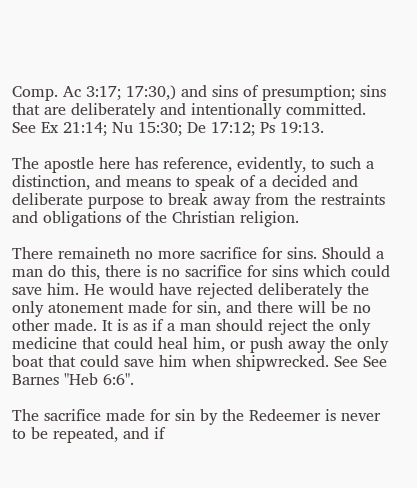Comp. Ac 3:17; 17:30,) and sins of presumption; sins that are deliberately and intentionally committed. See Ex 21:14; Nu 15:30; De 17:12; Ps 19:13.

The apostle here has reference, evidently, to such a distinction, and means to speak of a decided and deliberate purpose to break away from the restraints and obligations of the Christian religion.

There remaineth no more sacrifice for sins. Should a man do this, there is no sacrifice for sins which could save him. He would have rejected deliberately the only atonement made for sin, and there will be no other made. It is as if a man should reject the only medicine that could heal him, or push away the only boat that could save him when shipwrecked. See See Barnes "Heb 6:6".

The sacrifice made for sin by the Redeemer is never to be repeated, and if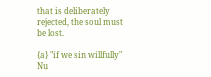that is deliberately rejected, the soul must be lost.

{a} "if we sin willfully" Nu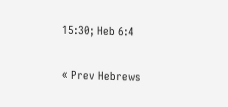15:30; Heb 6:4

« Prev Hebrews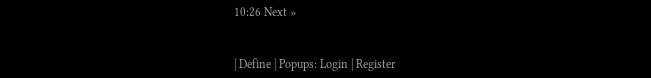10:26 Next »


| Define | Popups: Login | Register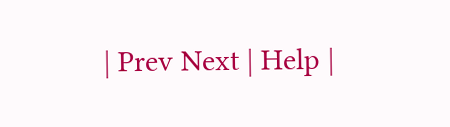| Prev Next | Help |